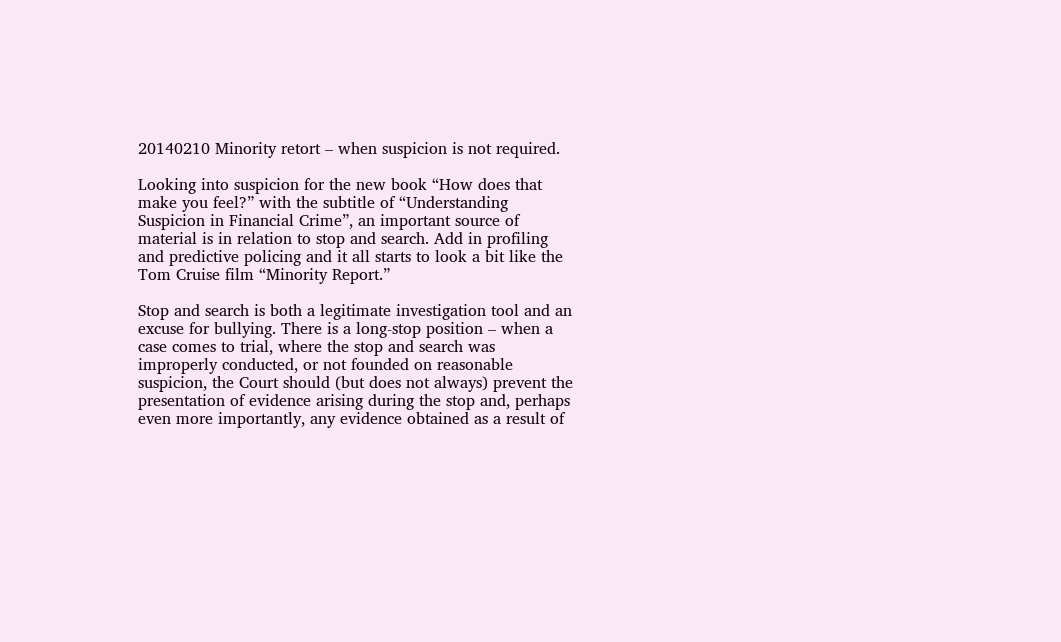20140210 Minority retort – when suspicion is not required.

Looking into suspicion for the new book “How does that make you feel?” with the subtitle of “Understanding Suspicion in Financial Crime”, an important source of material is in relation to stop and search. Add in profiling and predictive policing and it all starts to look a bit like the Tom Cruise film “Minority Report.”

Stop and search is both a legitimate investigation tool and an excuse for bullying. There is a long-stop position – when a case comes to trial, where the stop and search was improperly conducted, or not founded on reasonable suspicion, the Court should (but does not always) prevent the presentation of evidence arising during the stop and, perhaps even more importantly, any evidence obtained as a result of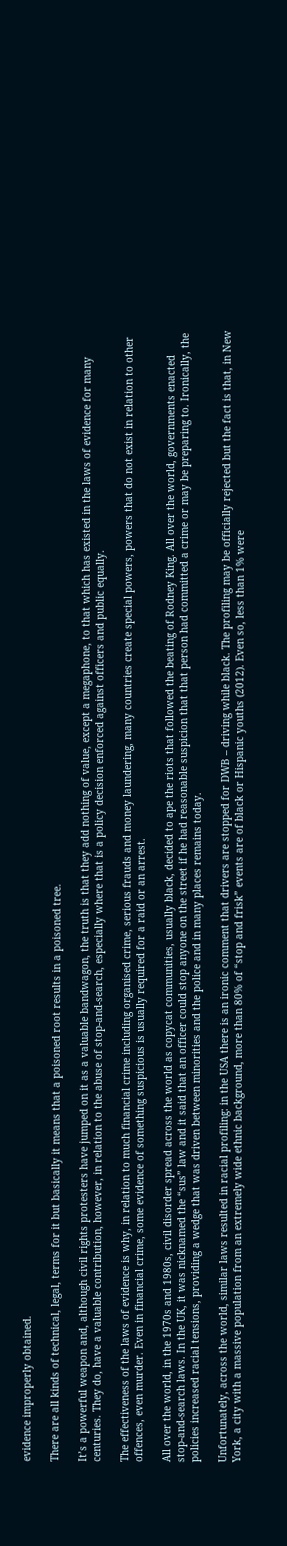evidence improperly obtained.

There are all kinds of technical, legal, terms for it but basically it means that a poisoned root results in a poisoned tree.

It’s a powerful weapon and, although civil rights protesters have jumped on it as a valuable bandwagon, the truth is that they add nothing of value, except a megaphone, to that which has existed in the laws of evidence for many centuries. They do, have a valuable contribution, however, in relation to the abuse of stop-and-search, especially where that is a policy decision enforced against officers and public equally.

The effectiveness of the laws of evidence is why, in relation to much financial crime including organised crime, serious frauds and money laundering, many countries create special powers, powers that do not exist in relation to other offences, even murder. Even in financial crime, some evidence of something suspicious is usually required for a raid or an arrest.

All over the world, in the 1970s and 1980s, civil disorder spread across the world as copycat communities, usually black, decided to ape the riots that followed the beating of Rodney King. All over the world, governments enacted stop-and-search laws. In the UK, it was nicknamed the “sus” law and it said that an officer could stop anyone on the street if he had reasonable suspicion that that person had committed a crime or may be preparing to. Ironically, the policies increased racial tensions, providing a wedge that was driven between minorities and the police and in many places remains today.

Unfortunately, across the world, similar laws resulted in racial profiling: in the USA there is an ironic comment that drivers are stopped for DWB – driving while black. The profiling may be officially rejected but the fact is that, in New York, a city with a massive population from an extremely wide ethnic background, more than 80% of “stop and frisk” events are of black or Hispanic youths (2012). Even so, less than 1% were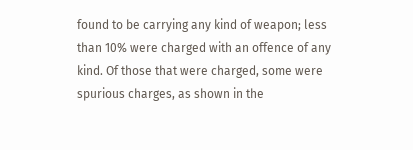found to be carrying any kind of weapon; less than 10% were charged with an offence of any kind. Of those that were charged, some were spurious charges, as shown in the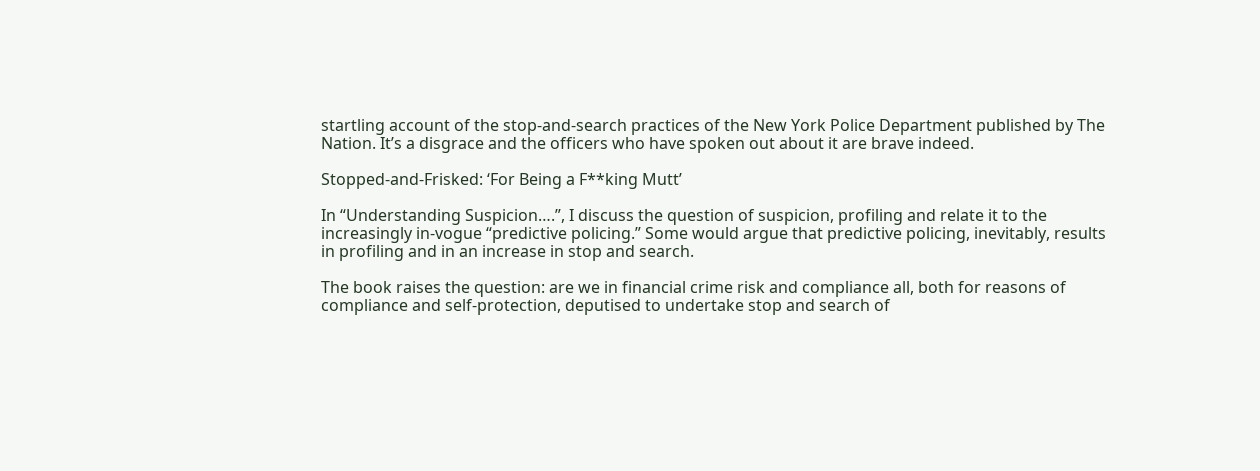startling account of the stop-and-search practices of the New York Police Department published by The Nation. It’s a disgrace and the officers who have spoken out about it are brave indeed.

Stopped-and-Frisked: ‘For Being a F**king Mutt’

In “Understanding Suspicion….”, I discuss the question of suspicion, profiling and relate it to the increasingly in-vogue “predictive policing.” Some would argue that predictive policing, inevitably, results in profiling and in an increase in stop and search.

The book raises the question: are we in financial crime risk and compliance all, both for reasons of compliance and self-protection, deputised to undertake stop and search of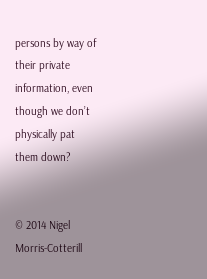persons by way of their private information, even though we don’t physically pat them down?


© 2014 Nigel Morris-Cotterill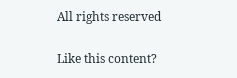All rights reserved

Like this content?